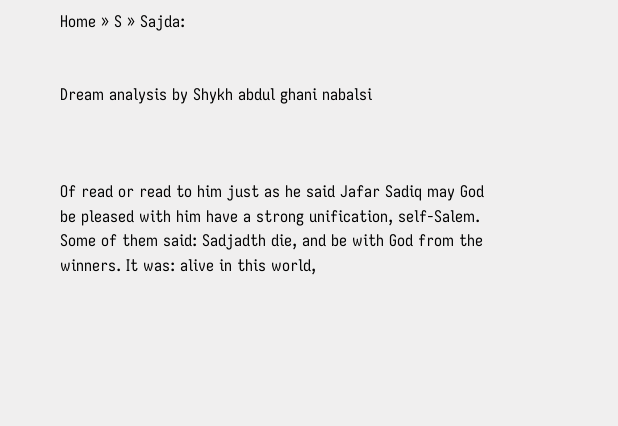Home » S » Sajda:


Dream analysis by Shykh abdul ghani nabalsi



Of read or read to him just as he said Jafar Sadiq may God be pleased with him have a strong unification, self-Salem. Some of them said: Sadjadth die, and be with God from the winners. It was: alive in this world,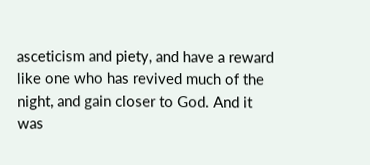asceticism and piety, and have a reward like one who has revived much of the night, and gain closer to God. And it was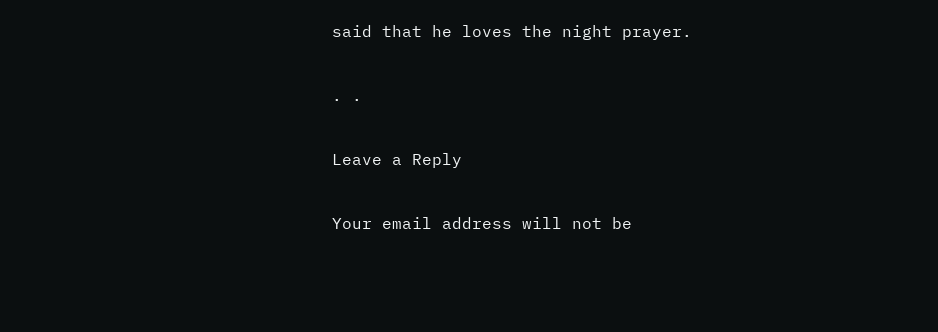said that he loves the night prayer.

. .

Leave a Reply

Your email address will not be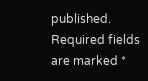published. Required fields are marked *